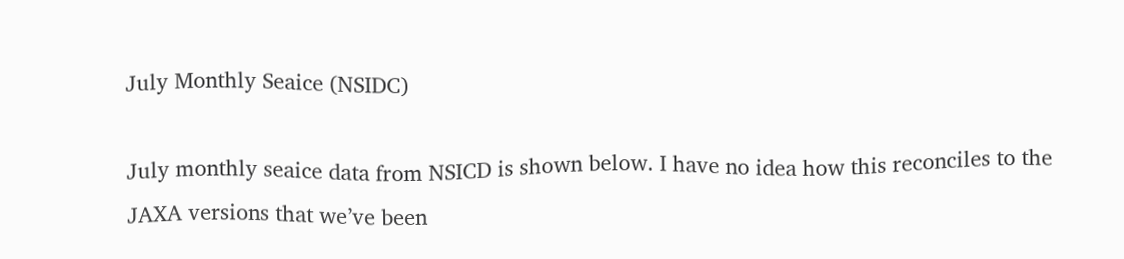July Monthly Seaice (NSIDC)

July monthly seaice data from NSICD is shown below. I have no idea how this reconciles to the JAXA versions that we’ve been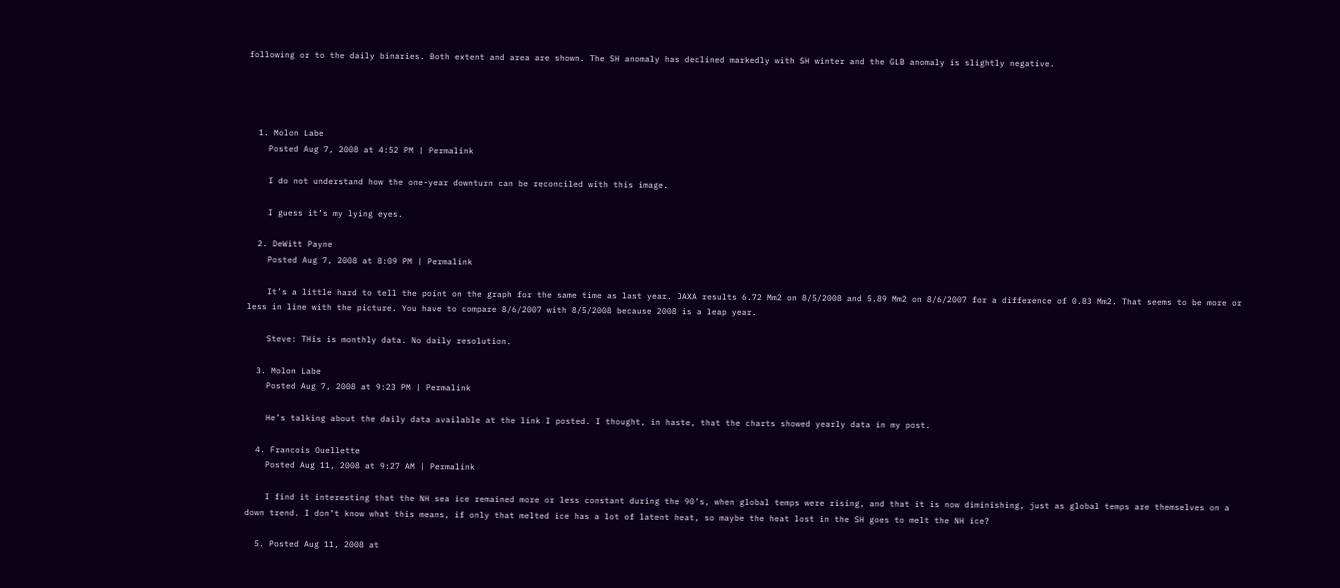following or to the daily binaries. Both extent and area are shown. The SH anomaly has declined markedly with SH winter and the GLB anomaly is slightly negative.




  1. Molon Labe
    Posted Aug 7, 2008 at 4:52 PM | Permalink

    I do not understand how the one-year downturn can be reconciled with this image.

    I guess it’s my lying eyes.

  2. DeWitt Payne
    Posted Aug 7, 2008 at 8:09 PM | Permalink

    It’s a little hard to tell the point on the graph for the same time as last year. JAXA results 6.72 Mm2 on 8/5/2008 and 5.89 Mm2 on 8/6/2007 for a difference of 0.83 Mm2. That seems to be more or less in line with the picture. You have to compare 8/6/2007 with 8/5/2008 because 2008 is a leap year.

    Steve: THis is monthly data. No daily resolution.

  3. Molon Labe
    Posted Aug 7, 2008 at 9:23 PM | Permalink

    He’s talking about the daily data available at the link I posted. I thought, in haste, that the charts showed yearly data in my post.

  4. Francois Ouellette
    Posted Aug 11, 2008 at 9:27 AM | Permalink

    I find it interesting that the NH sea ice remained more or less constant during the 90’s, when global temps were rising, and that it is now diminishing, just as global temps are themselves on a down trend. I don’t know what this means, if only that melted ice has a lot of latent heat, so maybe the heat lost in the SH goes to melt the NH ice?

  5. Posted Aug 11, 2008 at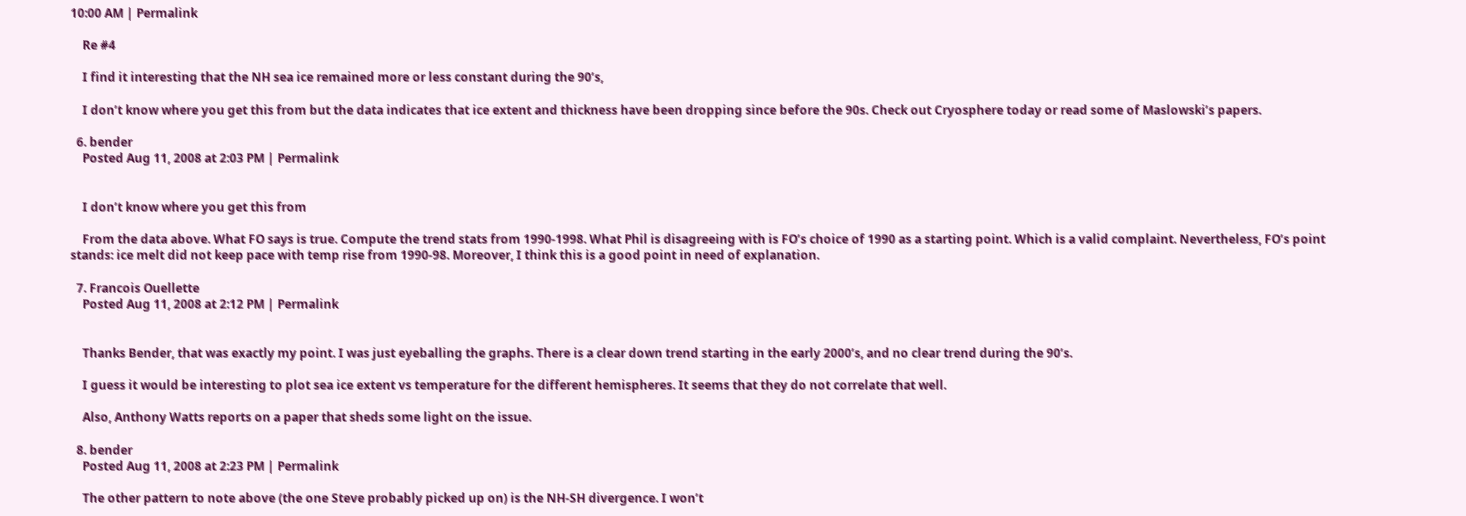10:00 AM | Permalink

    Re #4

    I find it interesting that the NH sea ice remained more or less constant during the 90’s,

    I don’t know where you get this from but the data indicates that ice extent and thickness have been dropping since before the 90s. Check out Cryosphere today or read some of Maslowski’s papers.

  6. bender
    Posted Aug 11, 2008 at 2:03 PM | Permalink


    I don’t know where you get this from

    From the data above. What FO says is true. Compute the trend stats from 1990-1998. What Phil is disagreeing with is FO’s choice of 1990 as a starting point. Which is a valid complaint. Nevertheless, FO’s point stands: ice melt did not keep pace with temp rise from 1990-98. Moreover, I think this is a good point in need of explanation.

  7. Francois Ouellette
    Posted Aug 11, 2008 at 2:12 PM | Permalink


    Thanks Bender, that was exactly my point. I was just eyeballing the graphs. There is a clear down trend starting in the early 2000’s, and no clear trend during the 90’s.

    I guess it would be interesting to plot sea ice extent vs temperature for the different hemispheres. It seems that they do not correlate that well.

    Also, Anthony Watts reports on a paper that sheds some light on the issue.

  8. bender
    Posted Aug 11, 2008 at 2:23 PM | Permalink

    The other pattern to note above (the one Steve probably picked up on) is the NH-SH divergence. I won’t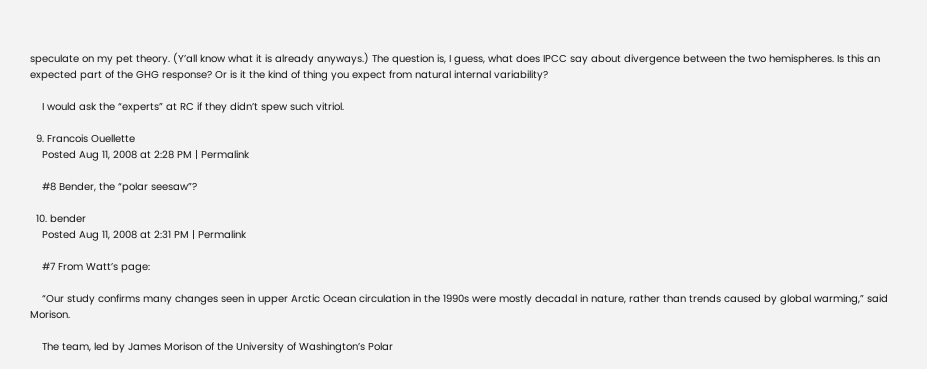speculate on my pet theory. (Y’all know what it is already anyways.) The question is, I guess, what does IPCC say about divergence between the two hemispheres. Is this an expected part of the GHG response? Or is it the kind of thing you expect from natural internal variability?

    I would ask the “experts” at RC if they didn’t spew such vitriol.

  9. Francois Ouellette
    Posted Aug 11, 2008 at 2:28 PM | Permalink

    #8 Bender, the “polar seesaw”?

  10. bender
    Posted Aug 11, 2008 at 2:31 PM | Permalink

    #7 From Watt’s page:

    “Our study confirms many changes seen in upper Arctic Ocean circulation in the 1990s were mostly decadal in nature, rather than trends caused by global warming,” said Morison.

    The team, led by James Morison of the University of Washington’s Polar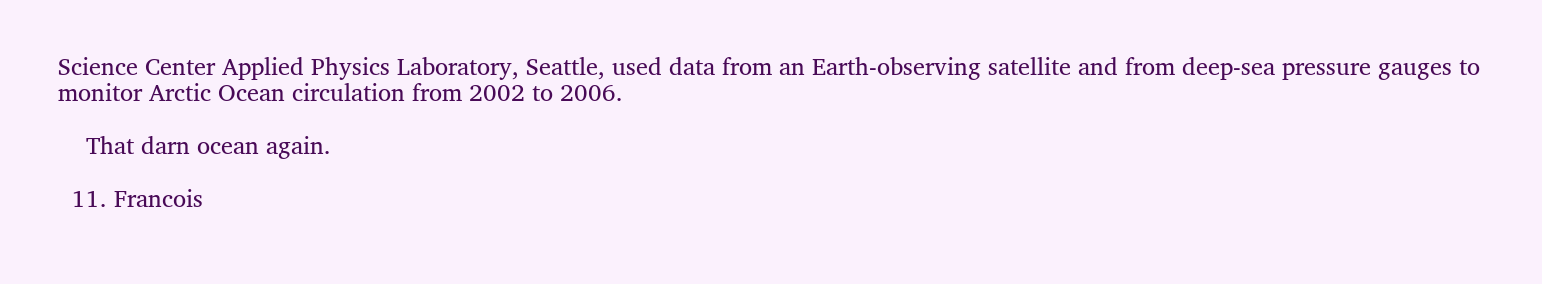Science Center Applied Physics Laboratory, Seattle, used data from an Earth-observing satellite and from deep-sea pressure gauges to monitor Arctic Ocean circulation from 2002 to 2006.

    That darn ocean again.

  11. Francois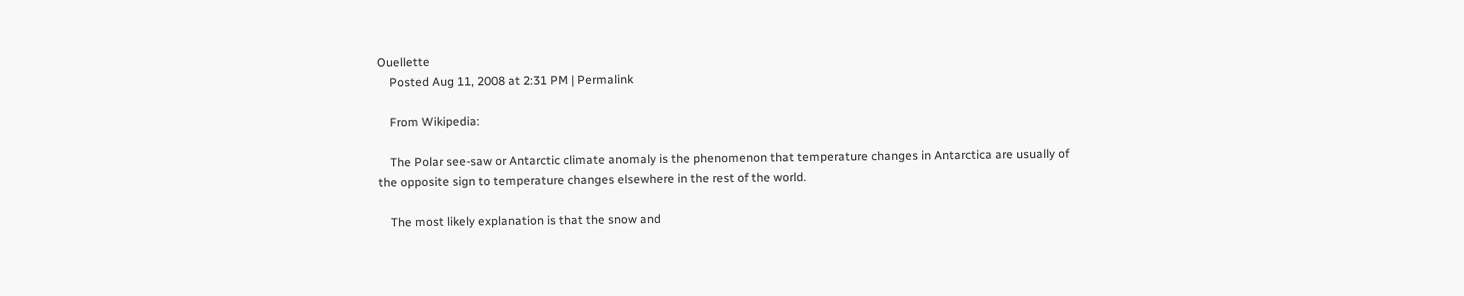Ouellette
    Posted Aug 11, 2008 at 2:31 PM | Permalink

    From Wikipedia:

    The Polar see-saw or Antarctic climate anomaly is the phenomenon that temperature changes in Antarctica are usually of the opposite sign to temperature changes elsewhere in the rest of the world.

    The most likely explanation is that the snow and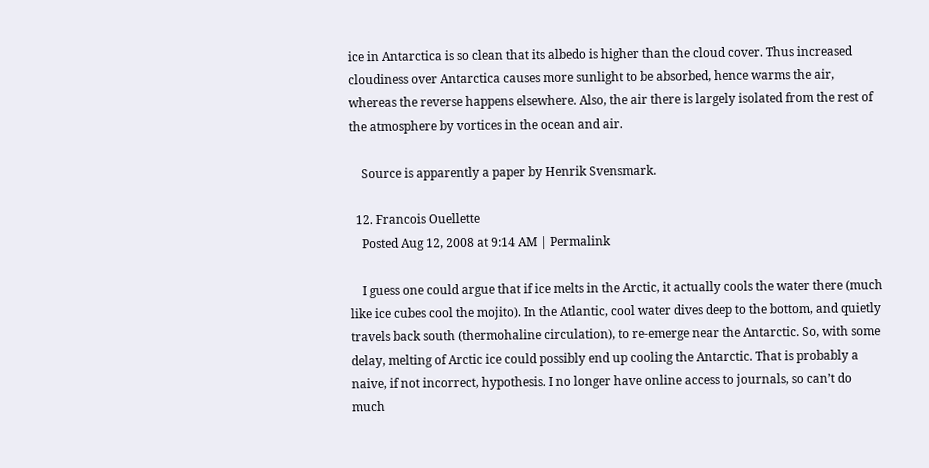ice in Antarctica is so clean that its albedo is higher than the cloud cover. Thus increased cloudiness over Antarctica causes more sunlight to be absorbed, hence warms the air, whereas the reverse happens elsewhere. Also, the air there is largely isolated from the rest of the atmosphere by vortices in the ocean and air.

    Source is apparently a paper by Henrik Svensmark.

  12. Francois Ouellette
    Posted Aug 12, 2008 at 9:14 AM | Permalink

    I guess one could argue that if ice melts in the Arctic, it actually cools the water there (much like ice cubes cool the mojito). In the Atlantic, cool water dives deep to the bottom, and quietly travels back south (thermohaline circulation), to re-emerge near the Antarctic. So, with some delay, melting of Arctic ice could possibly end up cooling the Antarctic. That is probably a naive, if not incorrect, hypothesis. I no longer have online access to journals, so can’t do much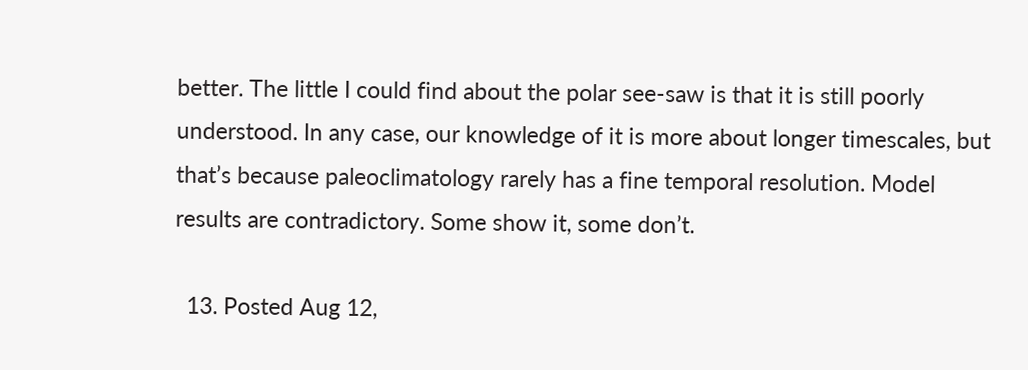better. The little I could find about the polar see-saw is that it is still poorly understood. In any case, our knowledge of it is more about longer timescales, but that’s because paleoclimatology rarely has a fine temporal resolution. Model results are contradictory. Some show it, some don’t.

  13. Posted Aug 12,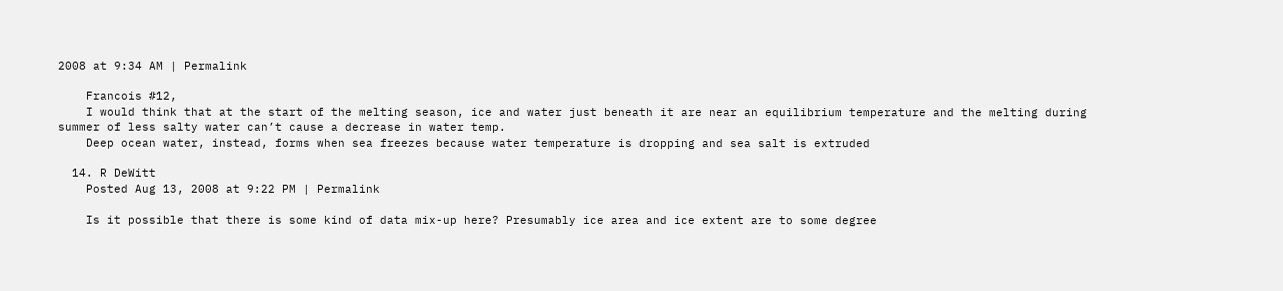2008 at 9:34 AM | Permalink

    Francois #12,
    I would think that at the start of the melting season, ice and water just beneath it are near an equilibrium temperature and the melting during summer of less salty water can’t cause a decrease in water temp.
    Deep ocean water, instead, forms when sea freezes because water temperature is dropping and sea salt is extruded

  14. R DeWitt
    Posted Aug 13, 2008 at 9:22 PM | Permalink

    Is it possible that there is some kind of data mix-up here? Presumably ice area and ice extent are to some degree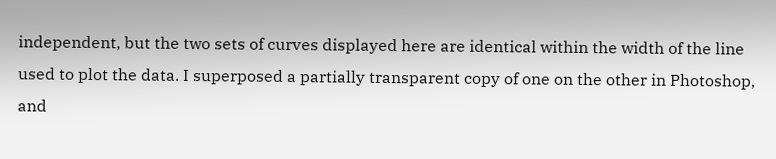independent, but the two sets of curves displayed here are identical within the width of the line used to plot the data. I superposed a partially transparent copy of one on the other in Photoshop, and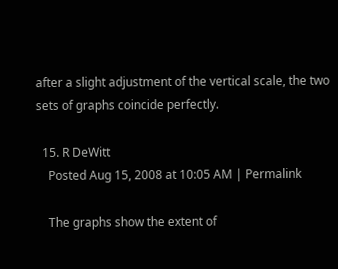after a slight adjustment of the vertical scale, the two sets of graphs coincide perfectly.

  15. R DeWitt
    Posted Aug 15, 2008 at 10:05 AM | Permalink

    The graphs show the extent of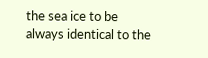the sea ice to be always identical to the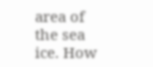area of the sea ice. How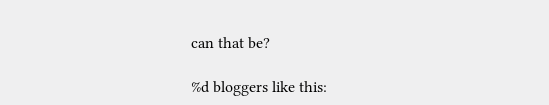can that be?

%d bloggers like this: